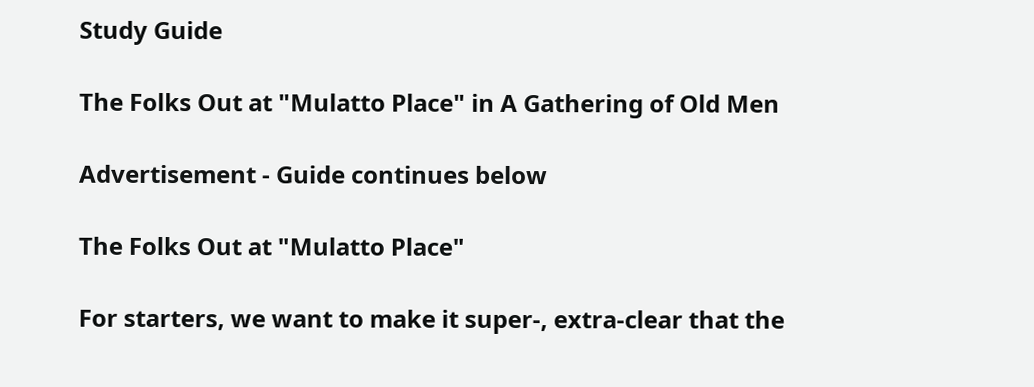Study Guide

The Folks Out at "Mulatto Place" in A Gathering of Old Men

Advertisement - Guide continues below

The Folks Out at "Mulatto Place"

For starters, we want to make it super-, extra-clear that the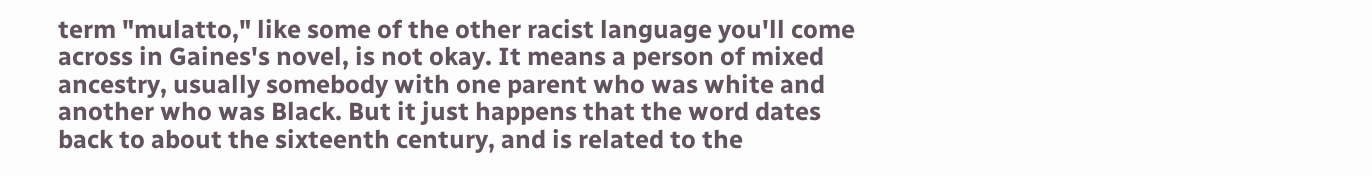term "mulatto," like some of the other racist language you'll come across in Gaines's novel, is not okay. It means a person of mixed ancestry, usually somebody with one parent who was white and another who was Black. But it just happens that the word dates back to about the sixteenth century, and is related to the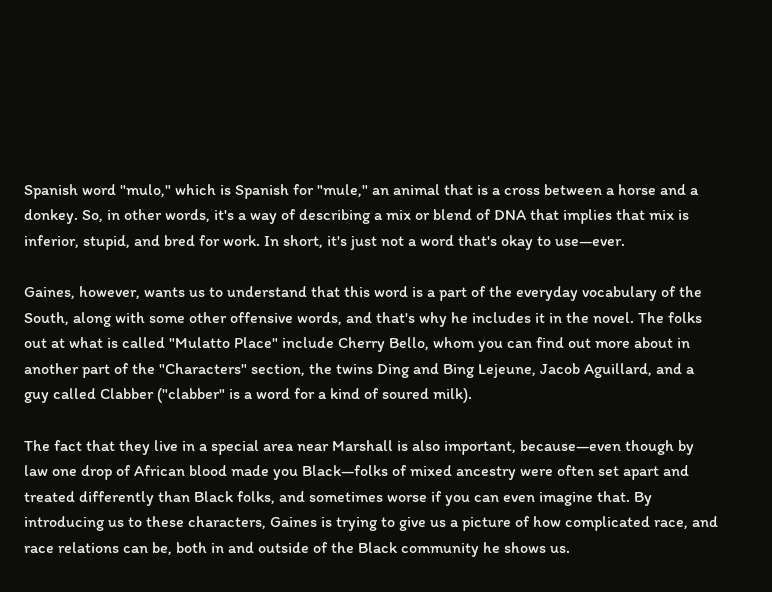Spanish word "mulo," which is Spanish for "mule," an animal that is a cross between a horse and a donkey. So, in other words, it's a way of describing a mix or blend of DNA that implies that mix is inferior, stupid, and bred for work. In short, it's just not a word that's okay to use—ever.

Gaines, however, wants us to understand that this word is a part of the everyday vocabulary of the South, along with some other offensive words, and that's why he includes it in the novel. The folks out at what is called "Mulatto Place" include Cherry Bello, whom you can find out more about in another part of the "Characters" section, the twins Ding and Bing Lejeune, Jacob Aguillard, and a guy called Clabber ("clabber" is a word for a kind of soured milk).

The fact that they live in a special area near Marshall is also important, because—even though by law one drop of African blood made you Black—folks of mixed ancestry were often set apart and treated differently than Black folks, and sometimes worse if you can even imagine that. By introducing us to these characters, Gaines is trying to give us a picture of how complicated race, and race relations can be, both in and outside of the Black community he shows us.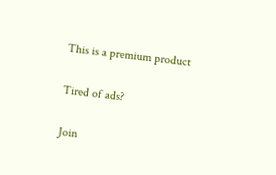This is a premium product

Tired of ads?

Join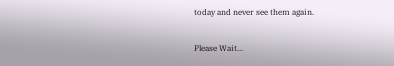today and never see them again.

Please Wait...